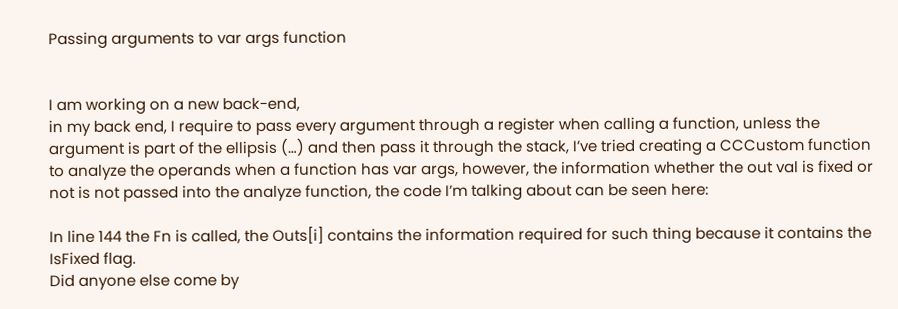Passing arguments to var args function


I am working on a new back-end,
in my back end, I require to pass every argument through a register when calling a function, unless the argument is part of the ellipsis (…) and then pass it through the stack, I’ve tried creating a CCCustom function to analyze the operands when a function has var args, however, the information whether the out val is fixed or not is not passed into the analyze function, the code I’m talking about can be seen here:

In line 144 the Fn is called, the Outs[i] contains the information required for such thing because it contains the IsFixed flag.
Did anyone else come by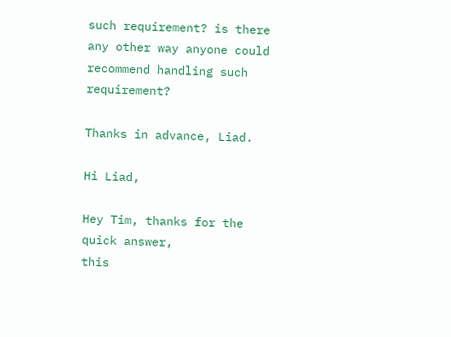such requirement? is there any other way anyone could recommend handling such requirement?

Thanks in advance, Liad.

Hi Liad,

Hey Tim, thanks for the quick answer,
this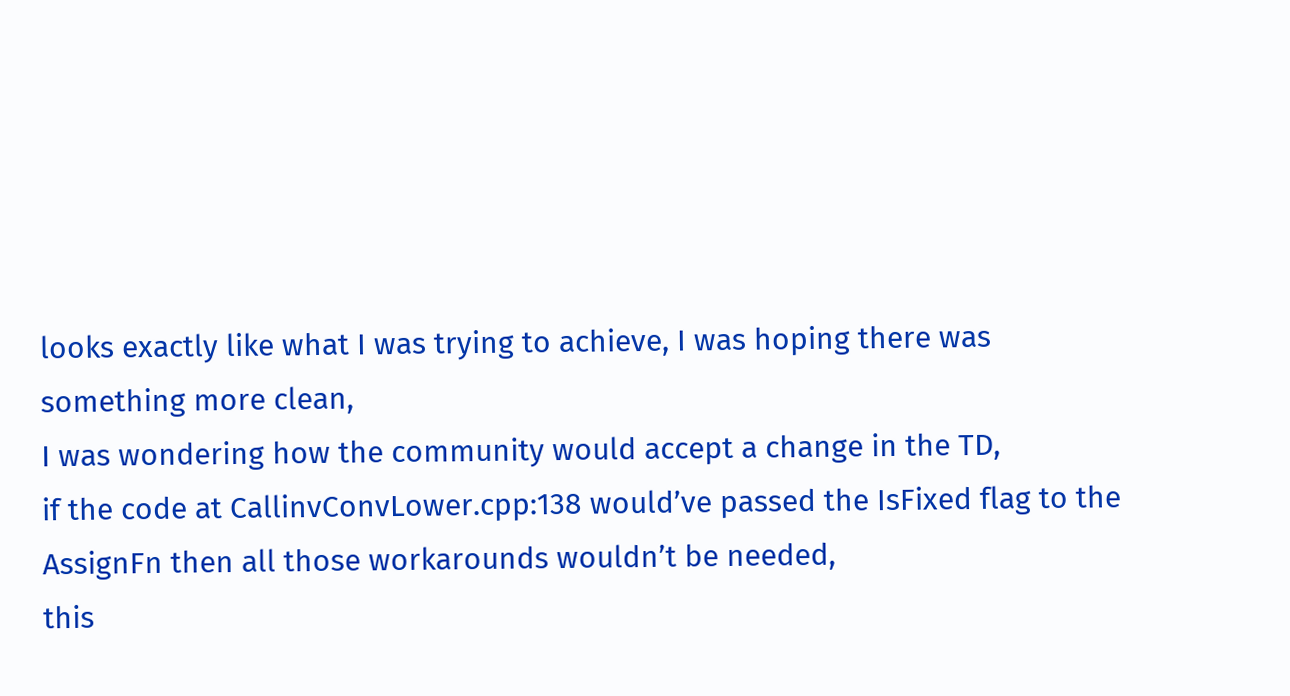looks exactly like what I was trying to achieve, I was hoping there was something more clean,
I was wondering how the community would accept a change in the TD,
if the code at CallinvConvLower.cpp:138 would’ve passed the IsFixed flag to the AssignFn then all those workarounds wouldn’t be needed,
this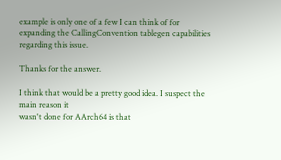example is only one of a few I can think of for expanding the CallingConvention tablegen capabilities regarding this issue.

Thanks for the answer.

I think that would be a pretty good idea. I suspect the main reason it
wasn't done for AArch64 is that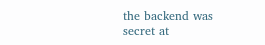the backend was secret at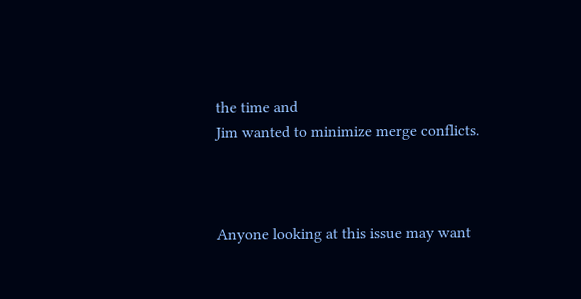the time and
Jim wanted to minimize merge conflicts.



Anyone looking at this issue may want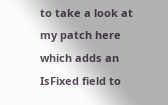to take a look at my patch here which adds an IsFixed field to